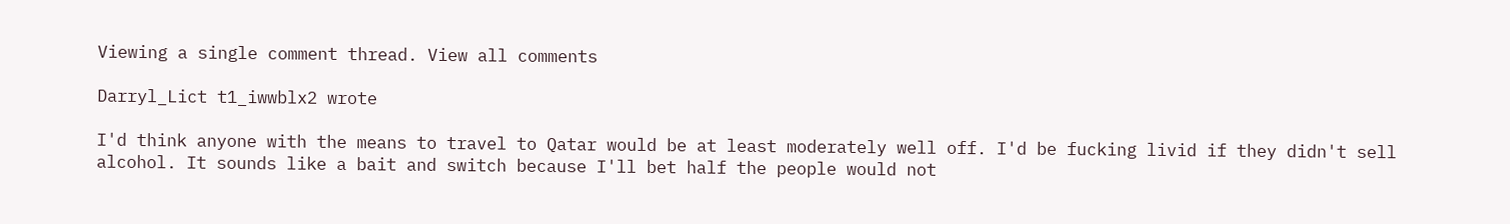Viewing a single comment thread. View all comments

Darryl_Lict t1_iwwblx2 wrote

I'd think anyone with the means to travel to Qatar would be at least moderately well off. I'd be fucking livid if they didn't sell alcohol. It sounds like a bait and switch because I'll bet half the people would not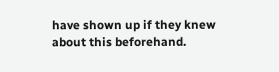have shown up if they knew about this beforehand.